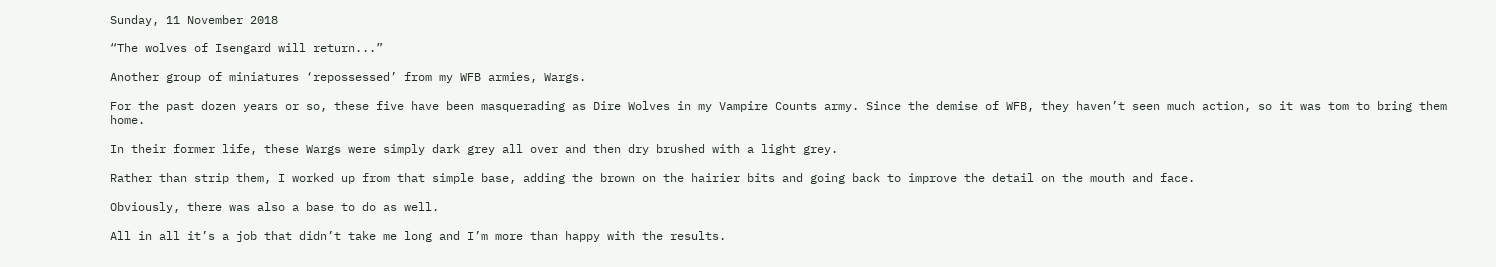Sunday, 11 November 2018

“The wolves of Isengard will return...”

Another group of miniatures ‘repossessed’ from my WFB armies, Wargs.

For the past dozen years or so, these five have been masquerading as Dire Wolves in my Vampire Counts army. Since the demise of WFB, they haven’t seen much action, so it was tom to bring them home.

In their former life, these Wargs were simply dark grey all over and then dry brushed with a light grey.

Rather than strip them, I worked up from that simple base, adding the brown on the hairier bits and going back to improve the detail on the mouth and face.

Obviously, there was also a base to do as well.

All in all it’s a job that didn’t take me long and I’m more than happy with the results.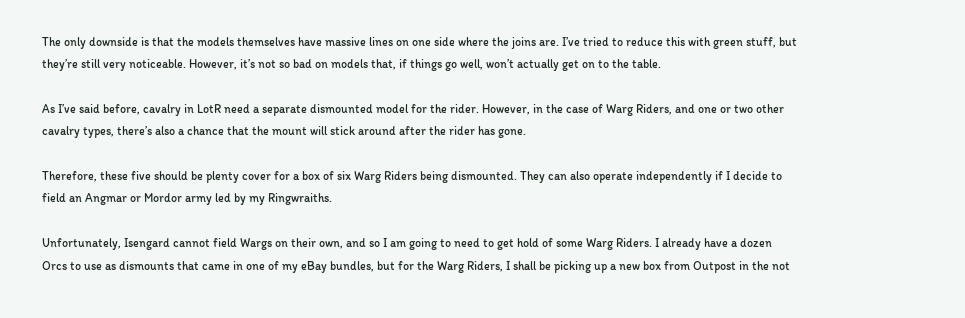The only downside is that the models themselves have massive lines on one side where the joins are. I’ve tried to reduce this with green stuff, but they’re still very noticeable. However, it’s not so bad on models that, if things go well, won’t actually get on to the table.

As I’ve said before, cavalry in LotR need a separate dismounted model for the rider. However, in the case of Warg Riders, and one or two other cavalry types, there’s also a chance that the mount will stick around after the rider has gone.

Therefore, these five should be plenty cover for a box of six Warg Riders being dismounted. They can also operate independently if I decide to field an Angmar or Mordor army led by my Ringwraiths.

Unfortunately, Isengard cannot field Wargs on their own, and so I am going to need to get hold of some Warg Riders. I already have a dozen Orcs to use as dismounts that came in one of my eBay bundles, but for the Warg Riders, I shall be picking up a new box from Outpost in the not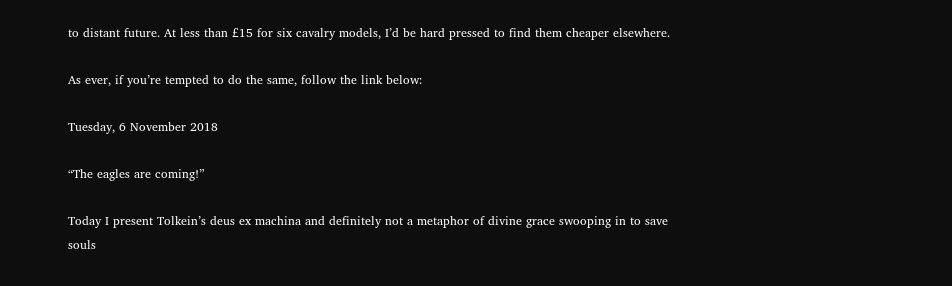to distant future. At less than £15 for six cavalry models, I’d be hard pressed to find them cheaper elsewhere.

As ever, if you’re tempted to do the same, follow the link below:

Tuesday, 6 November 2018

“The eagles are coming!”

Today I present Tolkein’s deus ex machina and definitely not a metaphor of divine grace swooping in to save souls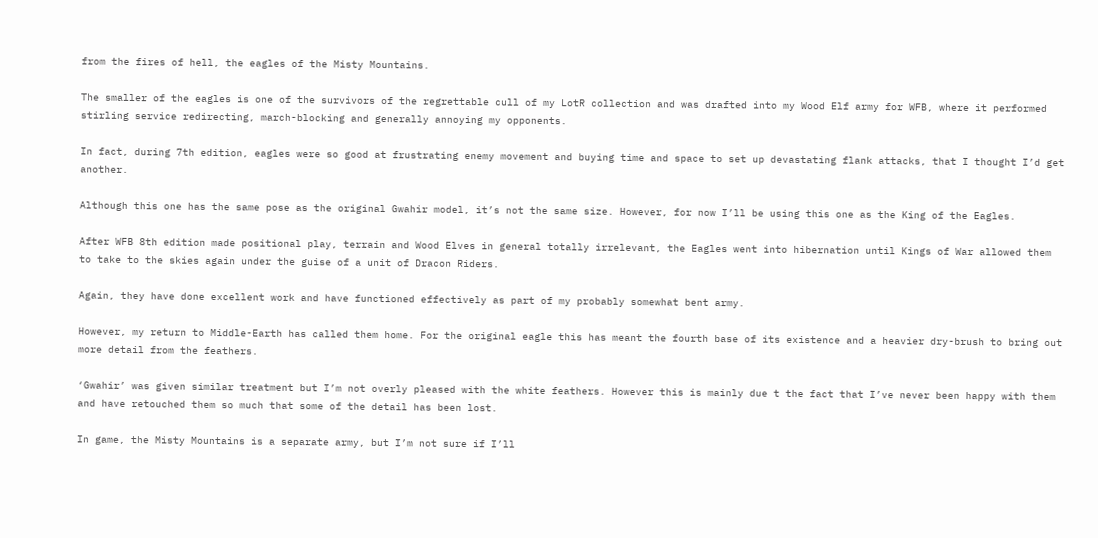from the fires of hell, the eagles of the Misty Mountains.

The smaller of the eagles is one of the survivors of the regrettable cull of my LotR collection and was drafted into my Wood Elf army for WFB, where it performed stirling service redirecting, march-blocking and generally annoying my opponents.

In fact, during 7th edition, eagles were so good at frustrating enemy movement and buying time and space to set up devastating flank attacks, that I thought I’d get another.

Although this one has the same pose as the original Gwahir model, it’s not the same size. However, for now I’ll be using this one as the King of the Eagles.

After WFB 8th edition made positional play, terrain and Wood Elves in general totally irrelevant, the Eagles went into hibernation until Kings of War allowed them to take to the skies again under the guise of a unit of Dracon Riders.

Again, they have done excellent work and have functioned effectively as part of my probably somewhat bent army.

However, my return to Middle-Earth has called them home. For the original eagle this has meant the fourth base of its existence and a heavier dry-brush to bring out more detail from the feathers.

‘Gwahir’ was given similar treatment but I’m not overly pleased with the white feathers. However this is mainly due t the fact that I’ve never been happy with them and have retouched them so much that some of the detail has been lost.

In game, the Misty Mountains is a separate army, but I’m not sure if I’ll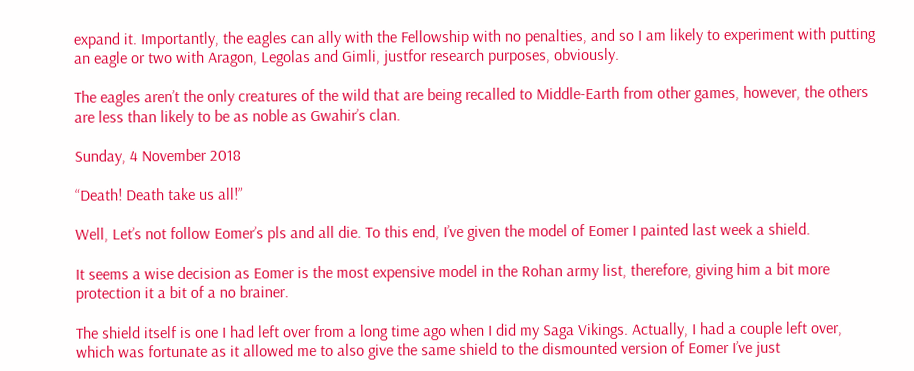expand it. Importantly, the eagles can ally with the Fellowship with no penalties, and so I am likely to experiment with putting an eagle or two with Aragon, Legolas and Gimli, justfor research purposes, obviously.

The eagles aren’t the only creatures of the wild that are being recalled to Middle-Earth from other games, however, the others are less than likely to be as noble as Gwahir’s clan.

Sunday, 4 November 2018

“Death! Death take us all!”

Well, Let’s not follow Eomer’s pls and all die. To this end, I’ve given the model of Eomer I painted last week a shield.

It seems a wise decision as Eomer is the most expensive model in the Rohan army list, therefore, giving him a bit more protection it a bit of a no brainer.

The shield itself is one I had left over from a long time ago when I did my Saga Vikings. Actually, I had a couple left over, which was fortunate as it allowed me to also give the same shield to the dismounted version of Eomer I’ve just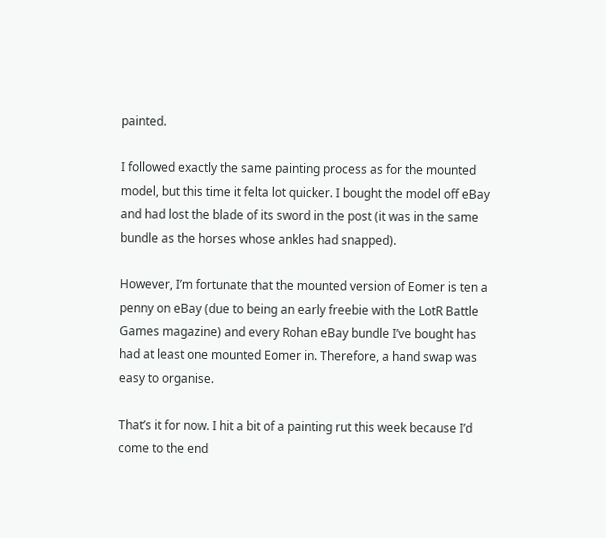painted.

I followed exactly the same painting process as for the mounted model, but this time it felta lot quicker. I bought the model off eBay and had lost the blade of its sword in the post (it was in the same bundle as the horses whose ankles had snapped).

However, I’m fortunate that the mounted version of Eomer is ten a penny on eBay (due to being an early freebie with the LotR Battle Games magazine) and every Rohan eBay bundle I’ve bought has had at least one mounted Eomer in. Therefore, a hand swap was easy to organise.

That’s it for now. I hit a bit of a painting rut this week because I’d come to the end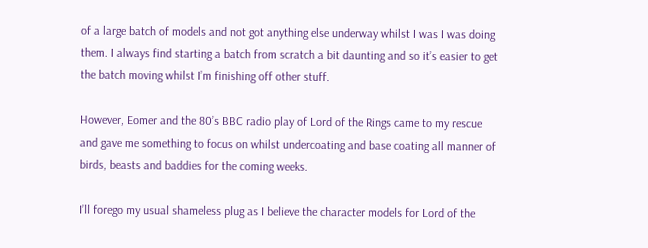of a large batch of models and not got anything else underway whilst I was I was doing them. I always find starting a batch from scratch a bit daunting and so it’s easier to get the batch moving whilst I’m finishing off other stuff.

However, Eomer and the 80’s BBC radio play of Lord of the Rings came to my rescue and gave me something to focus on whilst undercoating and base coating all manner of birds, beasts and baddies for the coming weeks.

I’ll forego my usual shameless plug as I believe the character models for Lord of the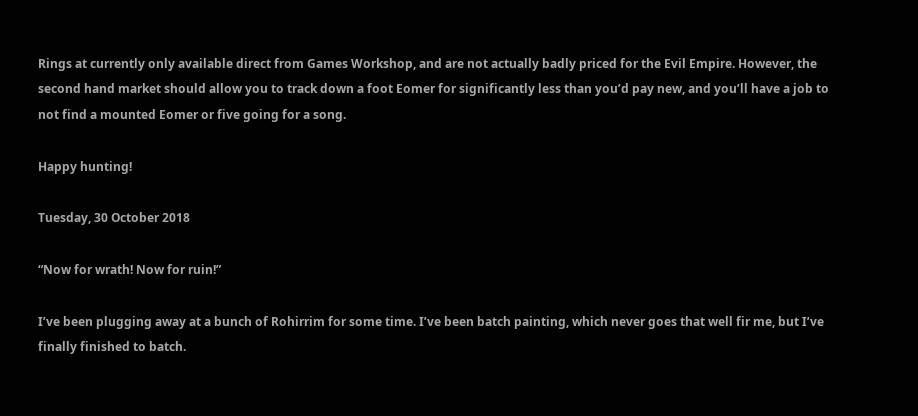Rings at currently only available direct from Games Workshop, and are not actually badly priced for the Evil Empire. However, the second hand market should allow you to track down a foot Eomer for significantly less than you’d pay new, and you’ll have a job to not find a mounted Eomer or five going for a song.

Happy hunting!

Tuesday, 30 October 2018

“Now for wrath! Now for ruin!”

I’ve been plugging away at a bunch of Rohirrim for some time. I’ve been batch painting, which never goes that well fir me, but I’ve finally finished to batch.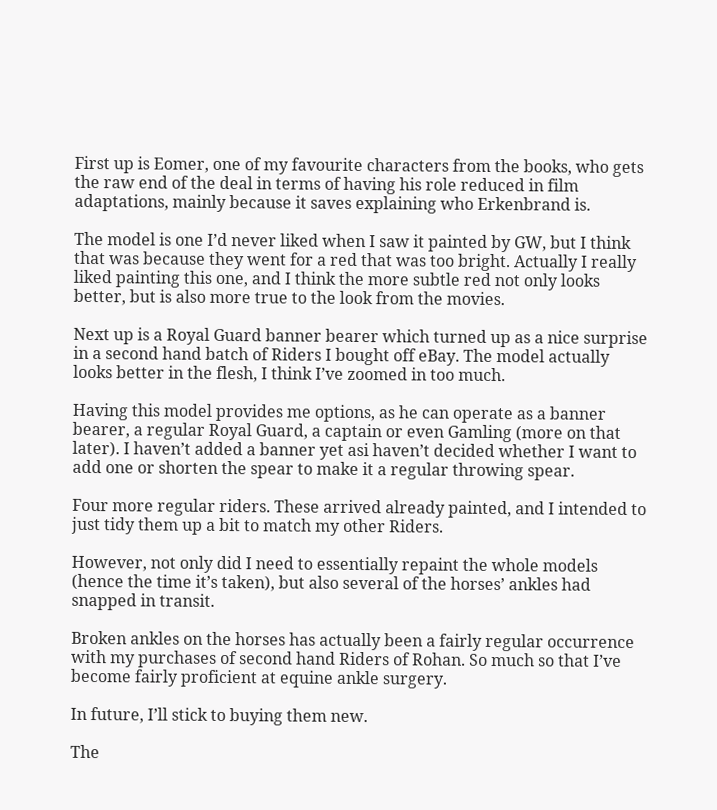First up is Eomer, one of my favourite characters from the books, who gets the raw end of the deal in terms of having his role reduced in film adaptations, mainly because it saves explaining who Erkenbrand is.

The model is one I’d never liked when I saw it painted by GW, but I think that was because they went for a red that was too bright. Actually I really liked painting this one, and I think the more subtle red not only looks better, but is also more true to the look from the movies.

Next up is a Royal Guard banner bearer which turned up as a nice surprise in a second hand batch of Riders I bought off eBay. The model actually looks better in the flesh, I think I’ve zoomed in too much.

Having this model provides me options, as he can operate as a banner bearer, a regular Royal Guard, a captain or even Gamling (more on that later). I haven’t added a banner yet asi haven’t decided whether I want to add one or shorten the spear to make it a regular throwing spear.

Four more regular riders. These arrived already painted, and I intended to just tidy them up a bit to match my other Riders.

However, not only did I need to essentially repaint the whole models (hence the time it’s taken), but also several of the horses’ ankles had snapped in transit.

Broken ankles on the horses has actually been a fairly regular occurrence with my purchases of second hand Riders of Rohan. So much so that I’ve become fairly proficient at equine ankle surgery.

In future, I’ll stick to buying them new.

The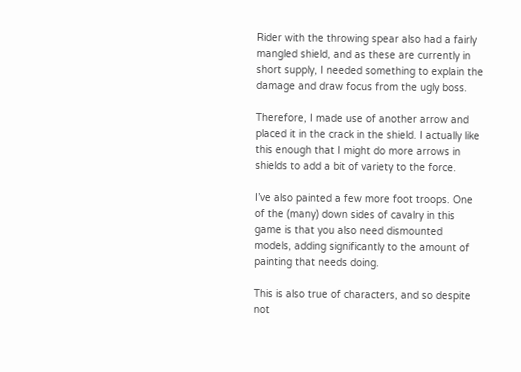Rider with the throwing spear also had a fairly mangled shield, and as these are currently in short supply, I needed something to explain the damage and draw focus from the ugly boss.

Therefore, I made use of another arrow and placed it in the crack in the shield. I actually like this enough that I might do more arrows in shields to add a bit of variety to the force.

I’ve also painted a few more foot troops. One of the (many) down sides of cavalry in this game is that you also need dismounted models, adding significantly to the amount of painting that needs doing.

This is also true of characters, and so despite not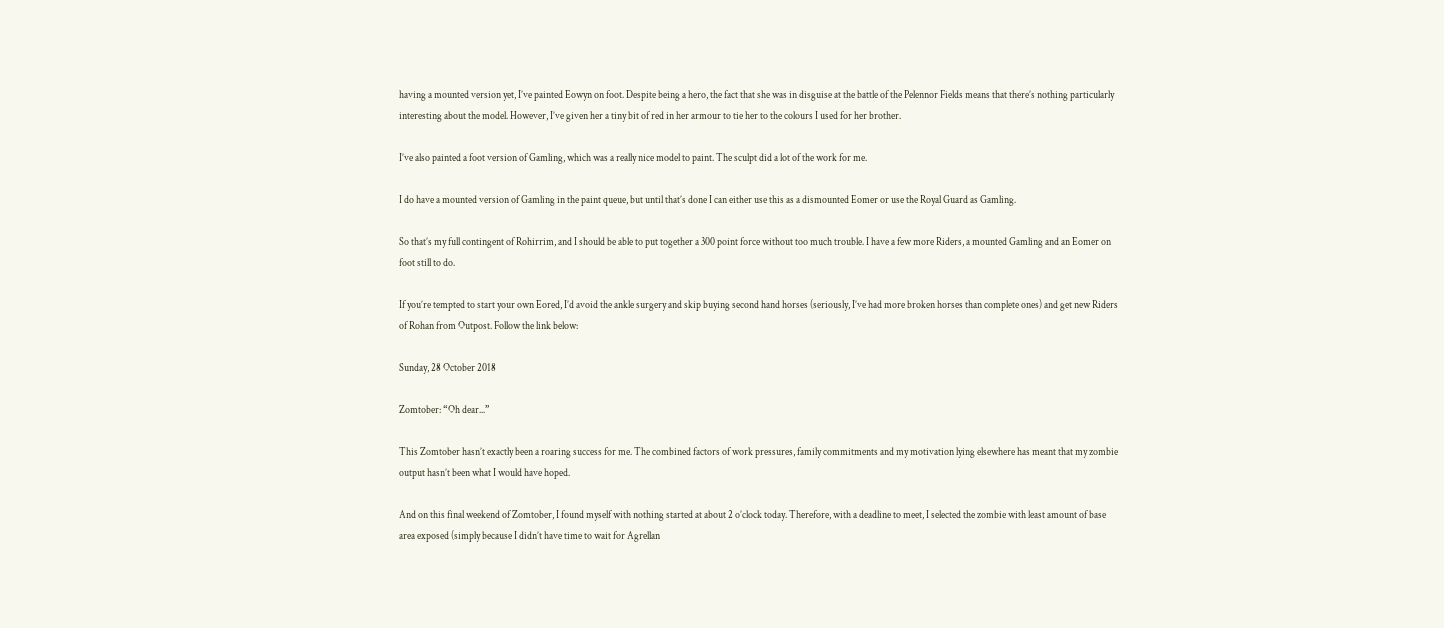having a mounted version yet, I’ve painted Eowyn on foot. Despite being a hero, the fact that she was in disguise at the battle of the Pelennor Fields means that there’s nothing particularly interesting about the model. However, I’ve given her a tiny bit of red in her armour to tie her to the colours I used for her brother.

I’ve also painted a foot version of Gamling, which was a really nice model to paint. The sculpt did a lot of the work for me.

I do have a mounted version of Gamling in the paint queue, but until that’s done I can either use this as a dismounted Eomer or use the Royal Guard as Gamling.

So that’s my full contingent of Rohirrim, and I should be able to put together a 300 point force without too much trouble. I have a few more Riders, a mounted Gamling and an Eomer on foot still to do.

If you’re tempted to start your own Eored, I’d avoid the ankle surgery and skip buying second hand horses (seriously, I’ve had more broken horses than complete ones) and get new Riders of Rohan from Outpost. Follow the link below:

Sunday, 28 October 2018

Zomtober: “Oh dear...”

This Zomtober hasn’t exactly been a roaring success for me. The combined factors of work pressures, family commitments and my motivation lying elsewhere has meant that my zombie output hasn’t been what I would have hoped.

And on this final weekend of Zomtober, I found myself with nothing started at about 2 o’clock today. Therefore, with a deadline to meet, I selected the zombie with least amount of base area exposed (simply because I didn’t have time to wait for Agrellan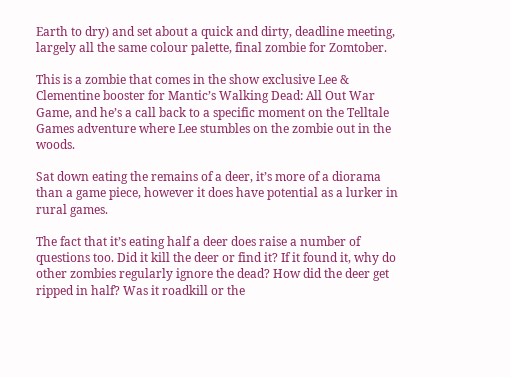Earth to dry) and set about a quick and dirty, deadline meeting, largely all the same colour palette, final zombie for Zomtober.

This is a zombie that comes in the show exclusive Lee & Clementine booster for Mantic’s Walking Dead: All Out War Game, and he’s a call back to a specific moment on the Telltale Games adventure where Lee stumbles on the zombie out in the woods.

Sat down eating the remains of a deer, it’s more of a diorama than a game piece, however it does have potential as a lurker in rural games.

The fact that it’s eating half a deer does raise a number of questions too. Did it kill the deer or find it? If it found it, why do other zombies regularly ignore the dead? How did the deer get ripped in half? Was it roadkill or the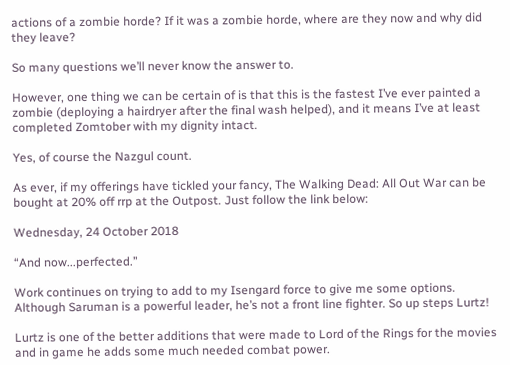actions of a zombie horde? If it was a zombie horde, where are they now and why did they leave?

So many questions we’ll never know the answer to.

However, one thing we can be certain of is that this is the fastest I’ve ever painted a zombie (deploying a hairdryer after the final wash helped), and it means I’ve at least completed Zomtober with my dignity intact.

Yes, of course the Nazgul count.

As ever, if my offerings have tickled your fancy, The Walking Dead: All Out War can be bought at 20% off rrp at the Outpost. Just follow the link below:

Wednesday, 24 October 2018

“And now...perfected.”

Work continues on trying to add to my Isengard force to give me some options. Although Saruman is a powerful leader, he’s not a front line fighter. So up steps Lurtz!

Lurtz is one of the better additions that were made to Lord of the Rings for the movies and in game he adds some much needed combat power.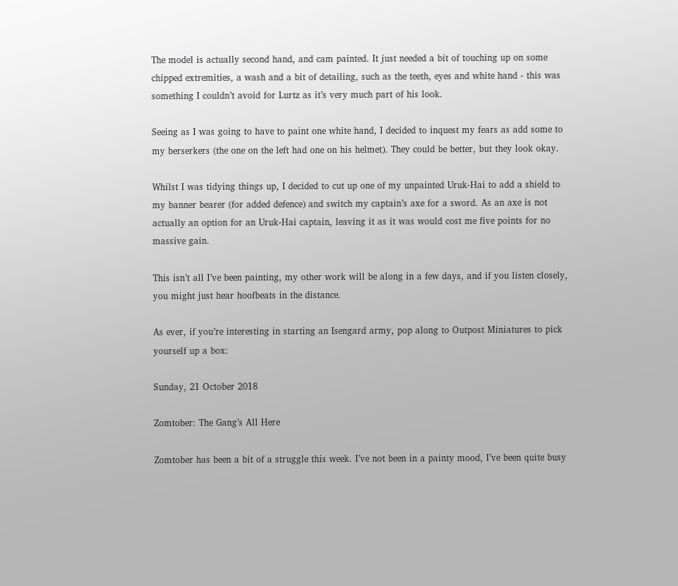The model is actually second hand, and cam painted. It just needed a bit of touching up on some chipped extremities, a wash and a bit of detailing, such as the teeth, eyes and white hand - this was something I couldn’t avoid for Lurtz as it’s very much part of his look.

Seeing as I was going to have to paint one white hand, I decided to inquest my fears as add some to my berserkers (the one on the left had one on his helmet). They could be better, but they look okay.

Whilst I was tidying things up, I decided to cut up one of my unpainted Uruk-Hai to add a shield to my banner bearer (for added defence) and switch my captain’s axe for a sword. As an axe is not actually an option for an Uruk-Hai captain, leaving it as it was would cost me five points for no massive gain.

This isn’t all I’ve been painting, my other work will be along in a few days, and if you listen closely, you might just hear hoofbeats in the distance.

As ever, if you’re interesting in starting an Isengard army, pop along to Outpost Miniatures to pick yourself up a box:

Sunday, 21 October 2018

Zomtober: The Gang’s All Here

Zomtober has been a bit of a struggle this week. I’ve not been in a painty mood, I’ve been quite busy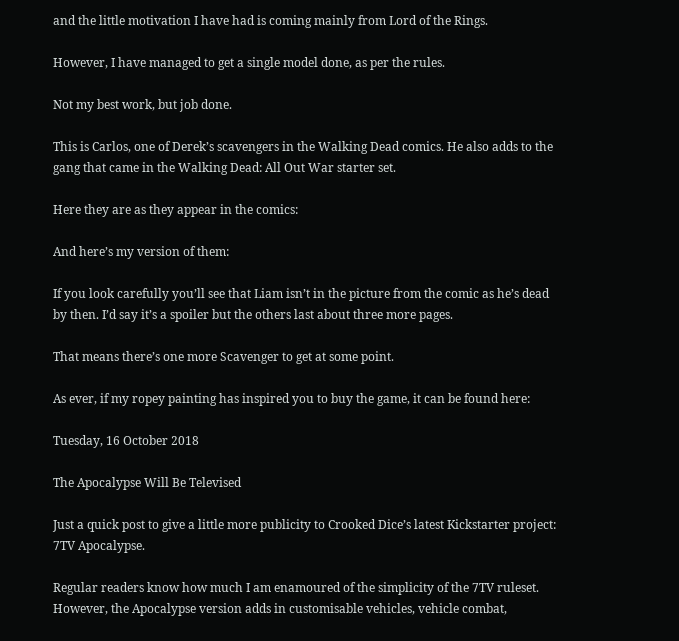and the little motivation I have had is coming mainly from Lord of the Rings.

However, I have managed to get a single model done, as per the rules.

Not my best work, but job done.

This is Carlos, one of Derek’s scavengers in the Walking Dead comics. He also adds to the gang that came in the Walking Dead: All Out War starter set.

Here they are as they appear in the comics:

And here’s my version of them:

If you look carefully you’ll see that Liam isn’t in the picture from the comic as he’s dead by then. I’d say it’s a spoiler but the others last about three more pages.

That means there’s one more Scavenger to get at some point.

As ever, if my ropey painting has inspired you to buy the game, it can be found here:

Tuesday, 16 October 2018

The Apocalypse Will Be Televised

Just a quick post to give a little more publicity to Crooked Dice’s latest Kickstarter project: 7TV Apocalypse.

Regular readers know how much I am enamoured of the simplicity of the 7TV ruleset. However, the Apocalypse version adds in customisable vehicles, vehicle combat,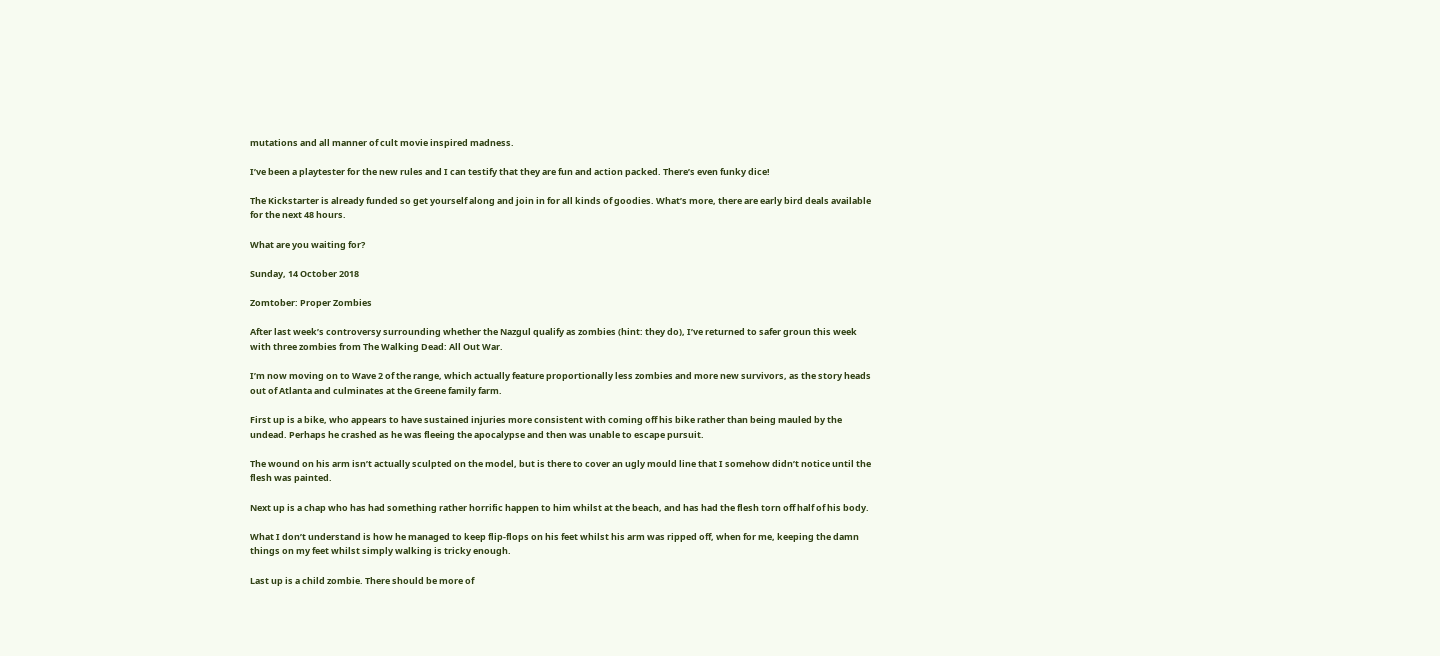mutations and all manner of cult movie inspired madness.

I’ve been a playtester for the new rules and I can testify that they are fun and action packed. There’s even funky dice!

The Kickstarter is already funded so get yourself along and join in for all kinds of goodies. What’s more, there are early bird deals available for the next 48 hours.

What are you waiting for?

Sunday, 14 October 2018

Zomtober: Proper Zombies

After last week’s controversy surrounding whether the Nazgul qualify as zombies (hint: they do), I’ve returned to safer groun this week with three zombies from The Walking Dead: All Out War.

I’m now moving on to Wave 2 of the range, which actually feature proportionally less zombies and more new survivors, as the story heads out of Atlanta and culminates at the Greene family farm.

First up is a bike, who appears to have sustained injuries more consistent with coming off his bike rather than being mauled by the undead. Perhaps he crashed as he was fleeing the apocalypse and then was unable to escape pursuit.

The wound on his arm isn’t actually sculpted on the model, but is there to cover an ugly mould line that I somehow didn’t notice until the flesh was painted.

Next up is a chap who has had something rather horrific happen to him whilst at the beach, and has had the flesh torn off half of his body.

What I don’t understand is how he managed to keep flip-flops on his feet whilst his arm was ripped off, when for me, keeping the damn things on my feet whilst simply walking is tricky enough.

Last up is a child zombie. There should be more of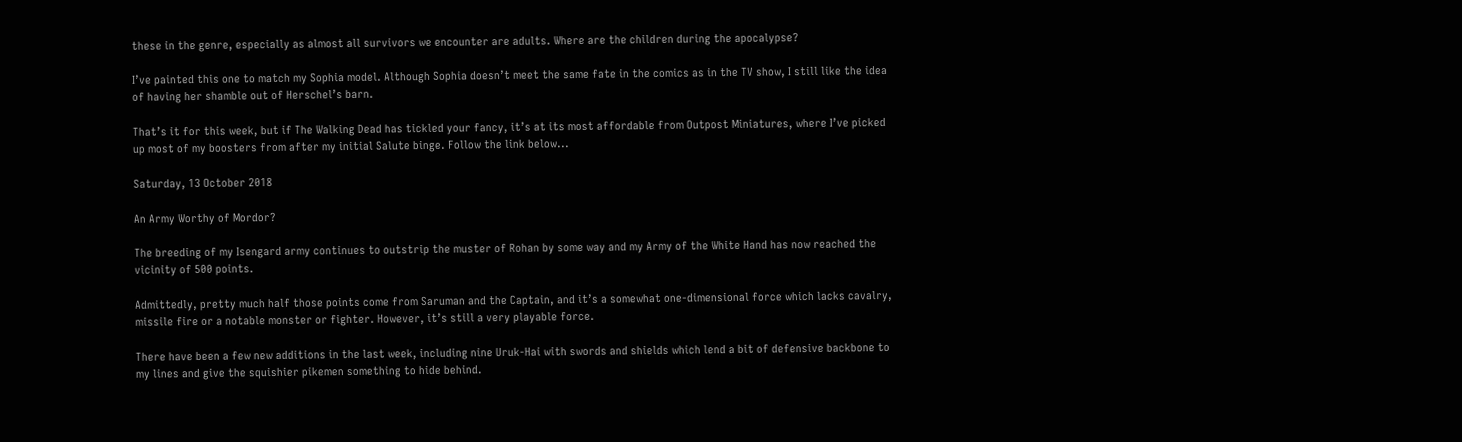these in the genre, especially as almost all survivors we encounter are adults. Where are the children during the apocalypse?

I’ve painted this one to match my Sophia model. Although Sophia doesn’t meet the same fate in the comics as in the TV show, I still like the idea of having her shamble out of Herschel’s barn.

That’s it for this week, but if The Walking Dead has tickled your fancy, it’s at its most affordable from Outpost Miniatures, where I’ve picked up most of my boosters from after my initial Salute binge. Follow the link below...

Saturday, 13 October 2018

An Army Worthy of Mordor?

The breeding of my Isengard army continues to outstrip the muster of Rohan by some way and my Army of the White Hand has now reached the vicinity of 500 points.

Admittedly, pretty much half those points come from Saruman and the Captain, and it’s a somewhat one-dimensional force which lacks cavalry, missile fire or a notable monster or fighter. However, it’s still a very playable force.

There have been a few new additions in the last week, including nine Uruk-Hai with swords and shields which lend a bit of defensive backbone to my lines and give the squishier pikemen something to hide behind.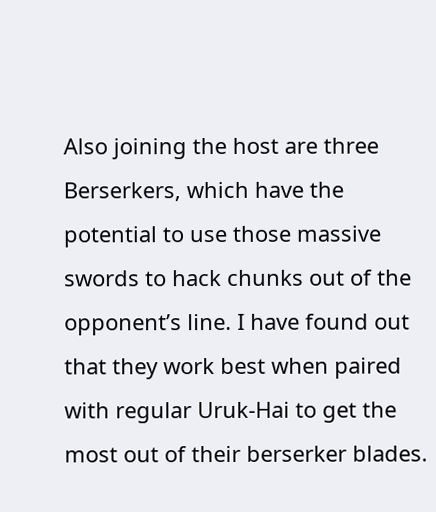Also joining the host are three Berserkers, which have the potential to use those massive swords to hack chunks out of the opponent’s line. I have found out that they work best when paired with regular Uruk-Hai to get the most out of their berserker blades.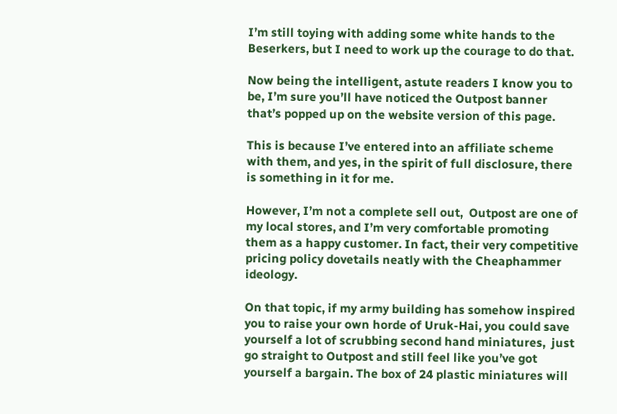I’m still toying with adding some white hands to the Beserkers, but I need to work up the courage to do that.

Now being the intelligent, astute readers I know you to be, I’m sure you’ll have noticed the Outpost banner that’s popped up on the website version of this page.

This is because I’ve entered into an affiliate scheme with them, and yes, in the spirit of full disclosure, there is something in it for me.

However, I’m not a complete sell out,  Outpost are one of my local stores, and I’m very comfortable promoting them as a happy customer. In fact, their very competitive pricing policy dovetails neatly with the Cheaphammer ideology.

On that topic, if my army building has somehow inspired you to raise your own horde of Uruk-Hai, you could save yourself a lot of scrubbing second hand miniatures,  just go straight to Outpost and still feel like you’ve got yourself a bargain. The box of 24 plastic miniatures will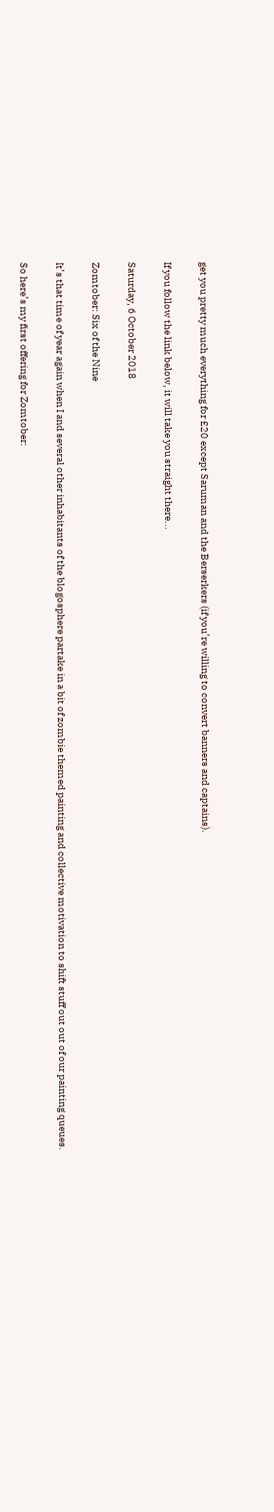get you pretty much everything for £20 except Saruman and the Berserkers (if you’re willing to convert banners and captains).

If you follow the link below, it will take you straight there...

Saturday, 6 October 2018

Zomtober: Six of the Nine

It’s that time of year again when I and several other inhabitants of the blogosphere partake in a bit of zombie themed painting and collective motivation to shift stuff out out of our painting queues.

So here’s my first offering for Zomtober: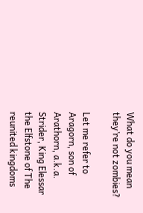What do you mean they’re not zombies?

Let me refer to Aragorn, son of Arathorn, a.k.a. Strider, King Elessar the Elfstone of The reunited kingdoms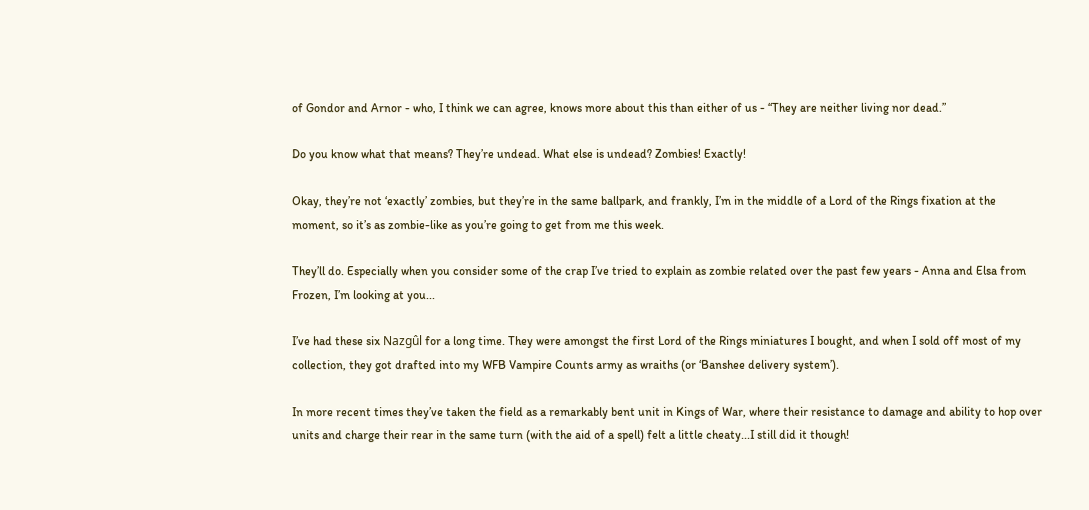of Gondor and Arnor - who, I think we can agree, knows more about this than either of us - “They are neither living nor dead.”

Do you know what that means? They’re undead. What else is undead? Zombies! Exactly!

Okay, they’re not ‘exactly’ zombies, but they’re in the same ballpark, and frankly, I’m in the middle of a Lord of the Rings fixation at the moment, so it’s as zombie-like as you’re going to get from me this week.

They’ll do. Especially when you consider some of the crap I’ve tried to explain as zombie related over the past few years - Anna and Elsa from Frozen, I’m looking at you...

I’ve had these six Nazgûl for a long time. They were amongst the first Lord of the Rings miniatures I bought, and when I sold off most of my collection, they got drafted into my WFB Vampire Counts army as wraiths (or ‘Banshee delivery system’).

In more recent times they’ve taken the field as a remarkably bent unit in Kings of War, where their resistance to damage and ability to hop over units and charge their rear in the same turn (with the aid of a spell) felt a little cheaty...I still did it though!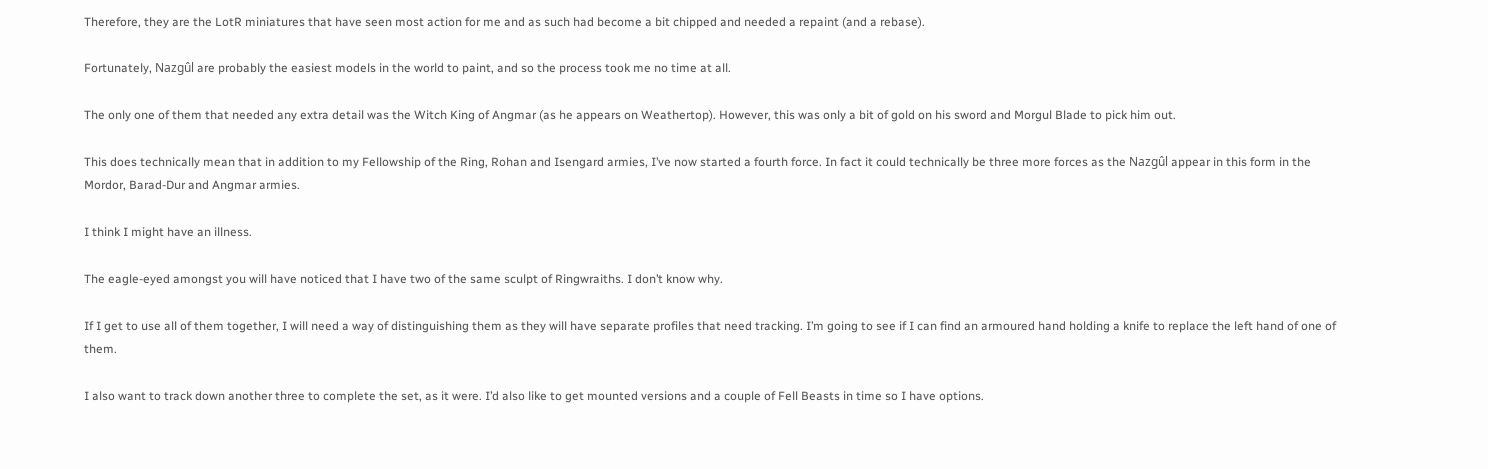Therefore, they are the LotR miniatures that have seen most action for me and as such had become a bit chipped and needed a repaint (and a rebase).

Fortunately, Nazgûl are probably the easiest models in the world to paint, and so the process took me no time at all.

The only one of them that needed any extra detail was the Witch King of Angmar (as he appears on Weathertop). However, this was only a bit of gold on his sword and Morgul Blade to pick him out.

This does technically mean that in addition to my Fellowship of the Ring, Rohan and Isengard armies, I’ve now started a fourth force. In fact it could technically be three more forces as the Nazgûl appear in this form in the Mordor, Barad-Dur and Angmar armies.

I think I might have an illness.

The eagle-eyed amongst you will have noticed that I have two of the same sculpt of Ringwraiths. I don’t know why.

If I get to use all of them together, I will need a way of distinguishing them as they will have separate profiles that need tracking. I’m going to see if I can find an armoured hand holding a knife to replace the left hand of one of them.

I also want to track down another three to complete the set, as it were. I’d also like to get mounted versions and a couple of Fell Beasts in time so I have options.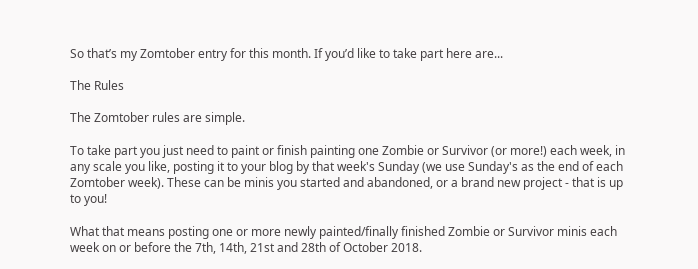So that’s my Zomtober entry for this month. If you’d like to take part here are...

The Rules

The Zomtober rules are simple.

To take part you just need to paint or finish painting one Zombie or Survivor (or more!) each week, in any scale you like, posting it to your blog by that week's Sunday (we use Sunday's as the end of each Zomtober week). These can be minis you started and abandoned, or a brand new project - that is up to you!

What that means posting one or more newly painted/finally finished Zombie or Survivor minis each week on or before the 7th, 14th, 21st and 28th of October 2018.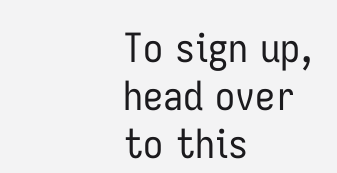To sign up, head over to this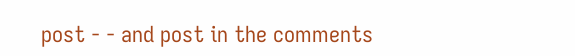post - - and post in the comments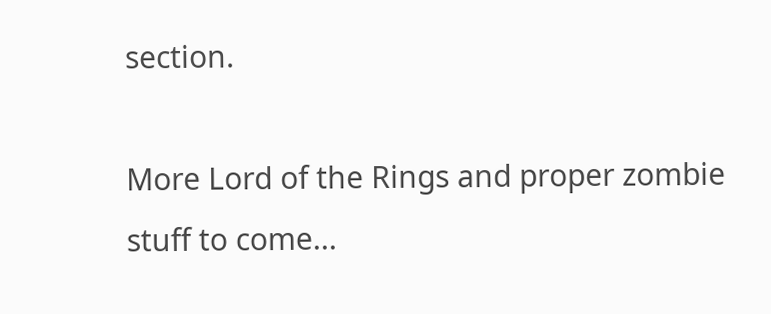section.

More Lord of the Rings and proper zombie stuff to come...